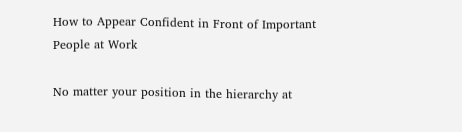How to Appear Confident in Front of Important People at Work

No matter your position in the hierarchy at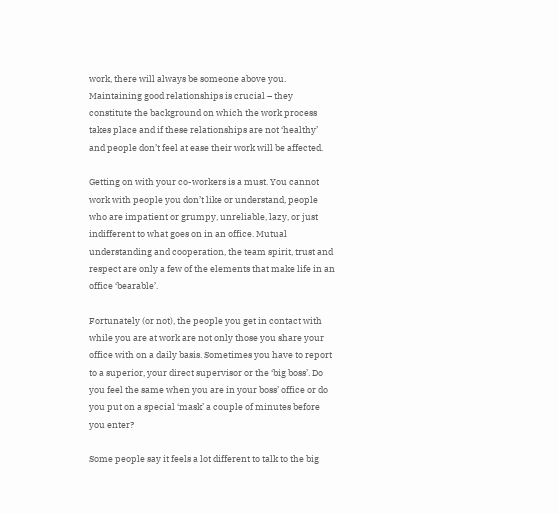work, there will always be someone above you. Maintaining good relationships is crucial – they constitute the background on which the work process takes place and if these relationships are not ‘healthy’ and people don’t feel at ease their work will be affected.

Getting on with your co-workers is a must. You cannot work with people you don’t like or understand, people who are impatient or grumpy, unreliable, lazy, or just indifferent to what goes on in an office. Mutual understanding and cooperation, the team spirit, trust and respect are only a few of the elements that make life in an office ‘bearable’.

Fortunately (or not), the people you get in contact with while you are at work are not only those you share your office with on a daily basis. Sometimes you have to report to a superior, your direct supervisor or the ‘big boss’. Do you feel the same when you are in your boss’ office or do you put on a special ‘mask’ a couple of minutes before you enter?

Some people say it feels a lot different to talk to the big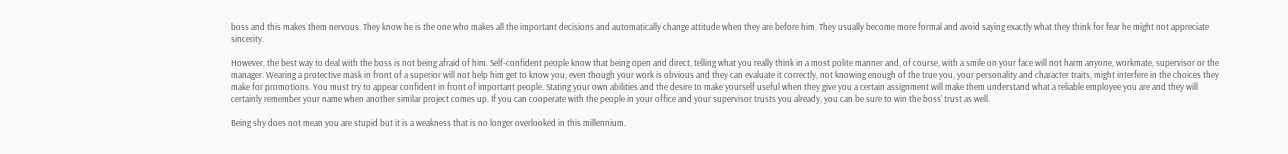boss and this makes them nervous. They know he is the one who makes all the important decisions and automatically change attitude when they are before him. They usually become more formal and avoid saying exactly what they think for fear he might not appreciate sincerity.

However, the best way to deal with the boss is not being afraid of him. Self-confident people know that being open and direct, telling what you really think in a most polite manner and, of course, with a smile on your face will not harm anyone, workmate, supervisor or the manager. Wearing a protective mask in front of a superior will not help him get to know you; even though your work is obvious and they can evaluate it correctly, not knowing enough of the true you, your personality and character traits, might interfere in the choices they make for promotions. You must try to appear confident in front of important people. Stating your own abilities and the desire to make yourself useful when they give you a certain assignment will make them understand what a reliable employee you are and they will certainly remember your name when another similar project comes up. If you can cooperate with the people in your office and your supervisor trusts you already, you can be sure to win the boss’ trust as well.

Being shy does not mean you are stupid but it is a weakness that is no longer overlooked in this millennium.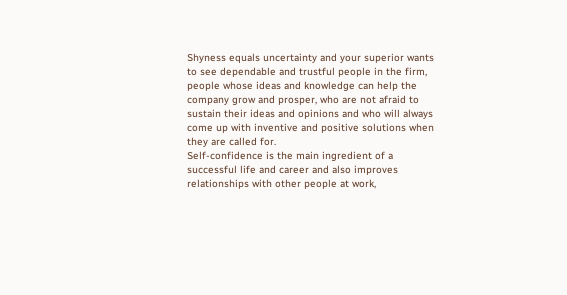Shyness equals uncertainty and your superior wants to see dependable and trustful people in the firm, people whose ideas and knowledge can help the company grow and prosper, who are not afraid to sustain their ideas and opinions and who will always come up with inventive and positive solutions when they are called for.
Self-confidence is the main ingredient of a successful life and career and also improves relationships with other people at work,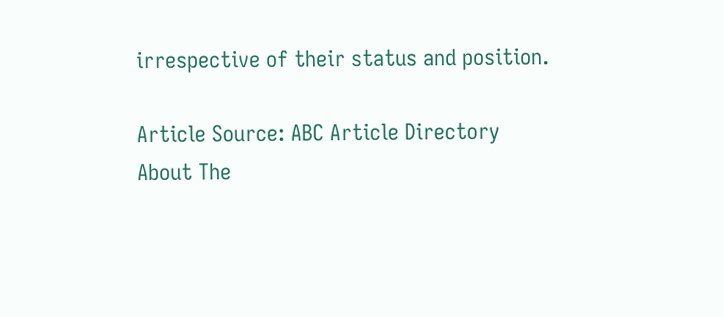irrespective of their status and position.

Article Source: ABC Article Directory
About The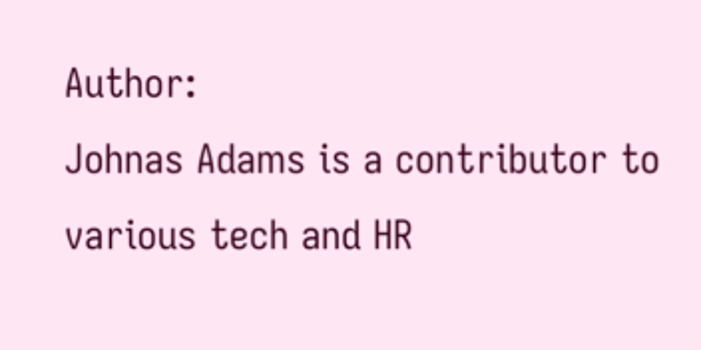Author:
Johnas Adams is a contributor to various tech and HR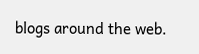blogs around the web.